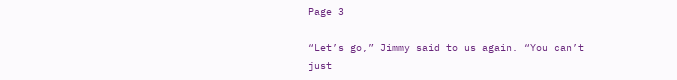Page 3

“Let’s go,” Jimmy said to us again. “You can’t just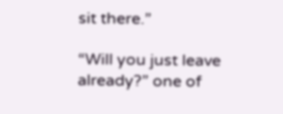sit there.”

“Will you just leave already?” one of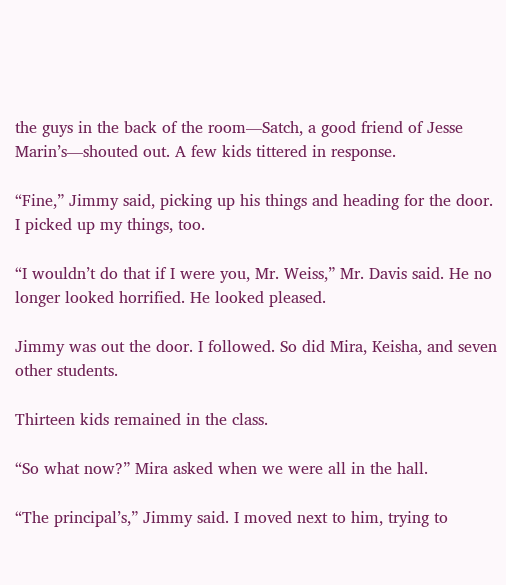the guys in the back of the room—Satch, a good friend of Jesse Marin’s—shouted out. A few kids tittered in response.

“Fine,” Jimmy said, picking up his things and heading for the door. I picked up my things, too.

“I wouldn’t do that if I were you, Mr. Weiss,” Mr. Davis said. He no longer looked horrified. He looked pleased.

Jimmy was out the door. I followed. So did Mira, Keisha, and seven other students.

Thirteen kids remained in the class.

“So what now?” Mira asked when we were all in the hall.

“The principal’s,” Jimmy said. I moved next to him, trying to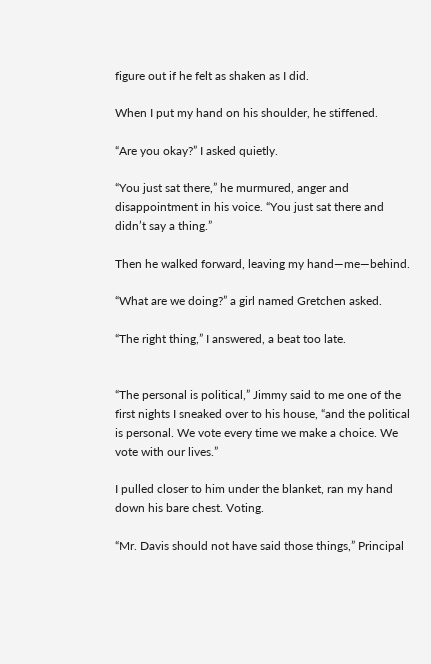figure out if he felt as shaken as I did.

When I put my hand on his shoulder, he stiffened.

“Are you okay?” I asked quietly.

“You just sat there,” he murmured, anger and disappointment in his voice. “You just sat there and didn’t say a thing.”

Then he walked forward, leaving my hand—me—behind.

“What are we doing?” a girl named Gretchen asked.

“The right thing,” I answered, a beat too late.


“The personal is political,” Jimmy said to me one of the first nights I sneaked over to his house, “and the political is personal. We vote every time we make a choice. We vote with our lives.”

I pulled closer to him under the blanket, ran my hand down his bare chest. Voting.

“Mr. Davis should not have said those things,” Principal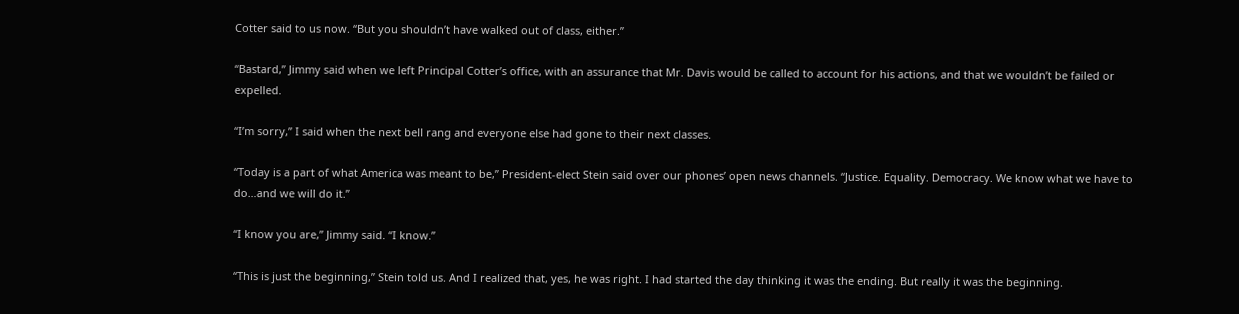Cotter said to us now. “But you shouldn’t have walked out of class, either.”

“Bastard,” Jimmy said when we left Principal Cotter’s office, with an assurance that Mr. Davis would be called to account for his actions, and that we wouldn’t be failed or expelled.

“I’m sorry,” I said when the next bell rang and everyone else had gone to their next classes.

“Today is a part of what America was meant to be,” President-elect Stein said over our phones’ open news channels. “Justice. Equality. Democracy. We know what we have to do…and we will do it.”

“I know you are,” Jimmy said. “I know.”

“This is just the beginning,” Stein told us. And I realized that, yes, he was right. I had started the day thinking it was the ending. But really it was the beginning.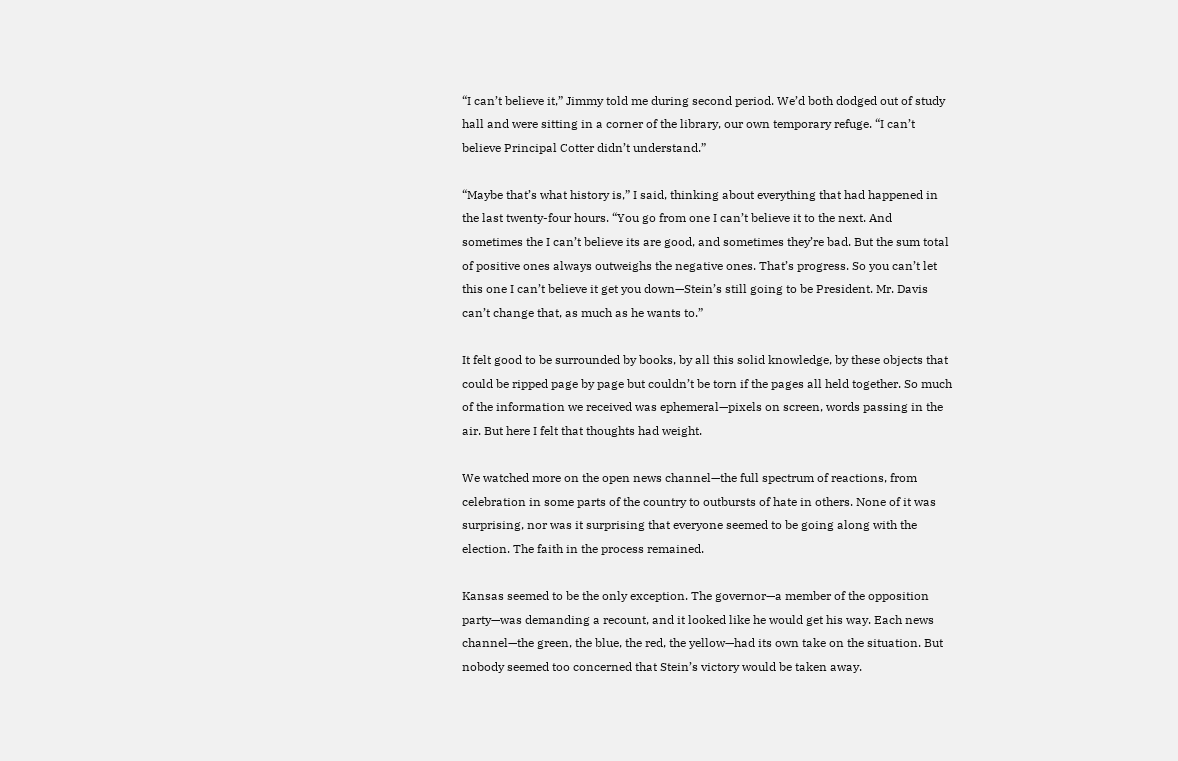“I can’t believe it,” Jimmy told me during second period. We’d both dodged out of study hall and were sitting in a corner of the library, our own temporary refuge. “I can’t believe Principal Cotter didn’t understand.”

“Maybe that’s what history is,” I said, thinking about everything that had happened in the last twenty-four hours. “You go from one I can’t believe it to the next. And sometimes the I can’t believe its are good, and sometimes they’re bad. But the sum total of positive ones always outweighs the negative ones. That’s progress. So you can’t let this one I can’t believe it get you down—Stein’s still going to be President. Mr. Davis can’t change that, as much as he wants to.”

It felt good to be surrounded by books, by all this solid knowledge, by these objects that could be ripped page by page but couldn’t be torn if the pages all held together. So much of the information we received was ephemeral—pixels on screen, words passing in the air. But here I felt that thoughts had weight.

We watched more on the open news channel—the full spectrum of reactions, from celebration in some parts of the country to outbursts of hate in others. None of it was surprising, nor was it surprising that everyone seemed to be going along with the election. The faith in the process remained.

Kansas seemed to be the only exception. The governor—a member of the opposition party—was demanding a recount, and it looked like he would get his way. Each news channel—the green, the blue, the red, the yellow—had its own take on the situation. But nobody seemed too concerned that Stein’s victory would be taken away.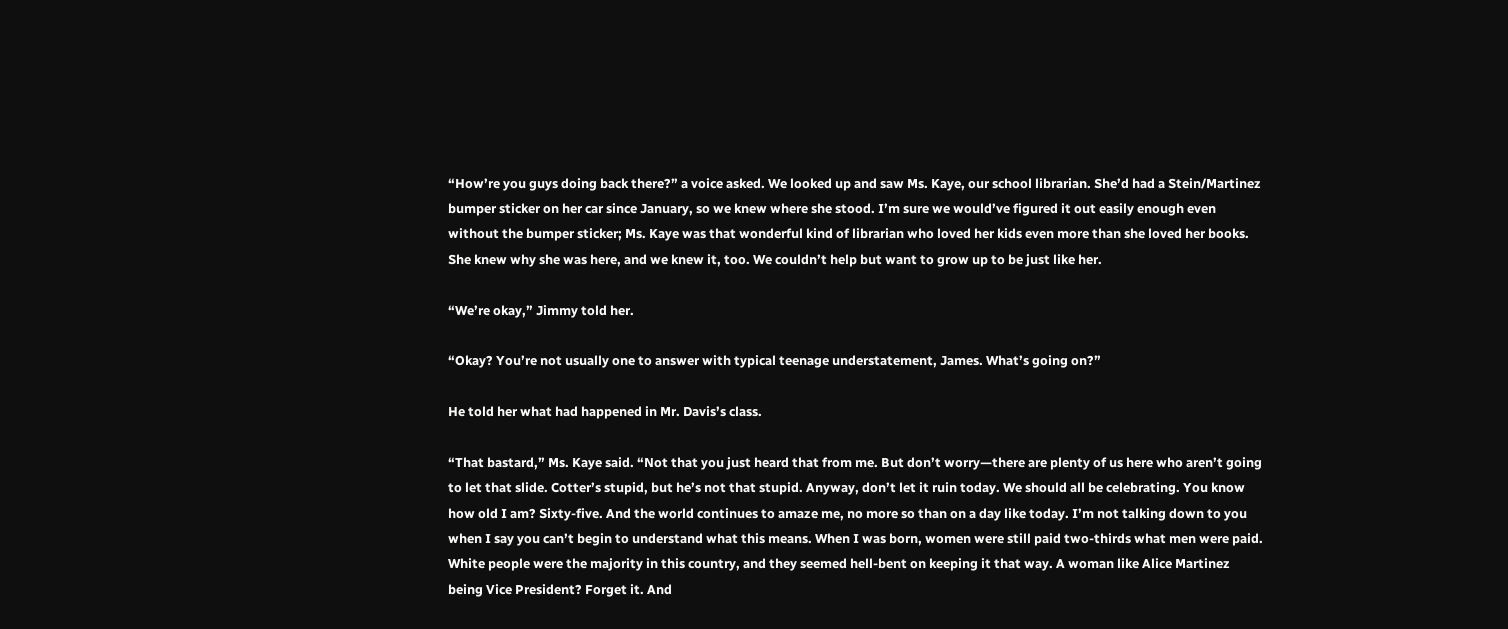“How’re you guys doing back there?” a voice asked. We looked up and saw Ms. Kaye, our school librarian. She’d had a Stein/Martinez bumper sticker on her car since January, so we knew where she stood. I’m sure we would’ve figured it out easily enough even without the bumper sticker; Ms. Kaye was that wonderful kind of librarian who loved her kids even more than she loved her books. She knew why she was here, and we knew it, too. We couldn’t help but want to grow up to be just like her.

“We’re okay,” Jimmy told her.

“Okay? You’re not usually one to answer with typical teenage understatement, James. What’s going on?”

He told her what had happened in Mr. Davis’s class.

“That bastard,” Ms. Kaye said. “Not that you just heard that from me. But don’t worry—there are plenty of us here who aren’t going to let that slide. Cotter’s stupid, but he’s not that stupid. Anyway, don’t let it ruin today. We should all be celebrating. You know how old I am? Sixty-five. And the world continues to amaze me, no more so than on a day like today. I’m not talking down to you when I say you can’t begin to understand what this means. When I was born, women were still paid two-thirds what men were paid. White people were the majority in this country, and they seemed hell-bent on keeping it that way. A woman like Alice Martinez being Vice President? Forget it. And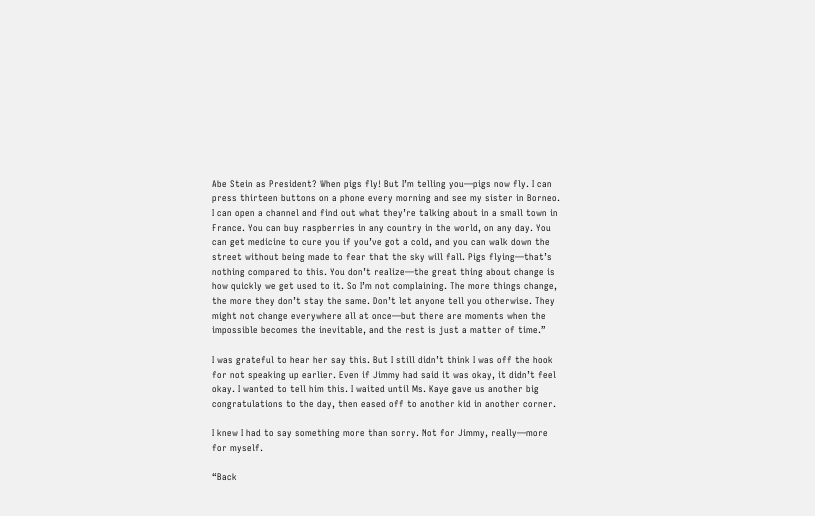Abe Stein as President? When pigs fly! But I’m telling you—pigs now fly. I can press thirteen buttons on a phone every morning and see my sister in Borneo. I can open a channel and find out what they’re talking about in a small town in France. You can buy raspberries in any country in the world, on any day. You can get medicine to cure you if you’ve got a cold, and you can walk down the street without being made to fear that the sky will fall. Pigs flying—that’s nothing compared to this. You don’t realize—the great thing about change is how quickly we get used to it. So I’m not complaining. The more things change, the more they don’t stay the same. Don’t let anyone tell you otherwise. They might not change everywhere all at once—but there are moments when the impossible becomes the inevitable, and the rest is just a matter of time.”

I was grateful to hear her say this. But I still didn’t think I was off the hook for not speaking up earlier. Even if Jimmy had said it was okay, it didn’t feel okay. I wanted to tell him this. I waited until Ms. Kaye gave us another big congratulations to the day, then eased off to another kid in another corner.

I knew I had to say something more than sorry. Not for Jimmy, really—more for myself.

“Back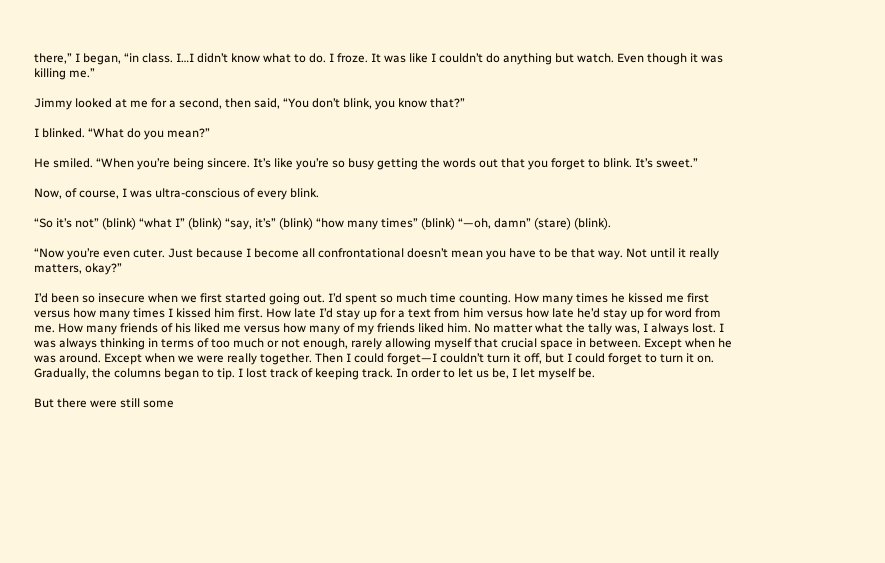there,” I began, “in class. I…I didn’t know what to do. I froze. It was like I couldn’t do anything but watch. Even though it was killing me.”

Jimmy looked at me for a second, then said, “You don’t blink, you know that?”

I blinked. “What do you mean?”

He smiled. “When you’re being sincere. It’s like you’re so busy getting the words out that you forget to blink. It’s sweet.”

Now, of course, I was ultra-conscious of every blink.

“So it’s not” (blink) “what I” (blink) “say, it’s” (blink) “how many times” (blink) “—oh, damn” (stare) (blink).

“Now you’re even cuter. Just because I become all confrontational doesn’t mean you have to be that way. Not until it really matters, okay?”

I’d been so insecure when we first started going out. I’d spent so much time counting. How many times he kissed me first versus how many times I kissed him first. How late I’d stay up for a text from him versus how late he’d stay up for word from me. How many friends of his liked me versus how many of my friends liked him. No matter what the tally was, I always lost. I was always thinking in terms of too much or not enough, rarely allowing myself that crucial space in between. Except when he was around. Except when we were really together. Then I could forget—I couldn’t turn it off, but I could forget to turn it on. Gradually, the columns began to tip. I lost track of keeping track. In order to let us be, I let myself be.

But there were still some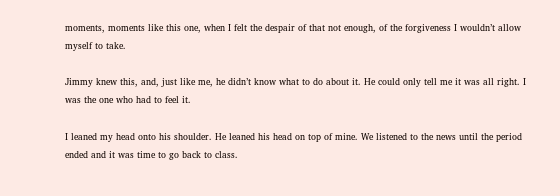moments, moments like this one, when I felt the despair of that not enough, of the forgiveness I wouldn’t allow myself to take.

Jimmy knew this, and, just like me, he didn’t know what to do about it. He could only tell me it was all right. I was the one who had to feel it.

I leaned my head onto his shoulder. He leaned his head on top of mine. We listened to the news until the period ended and it was time to go back to class.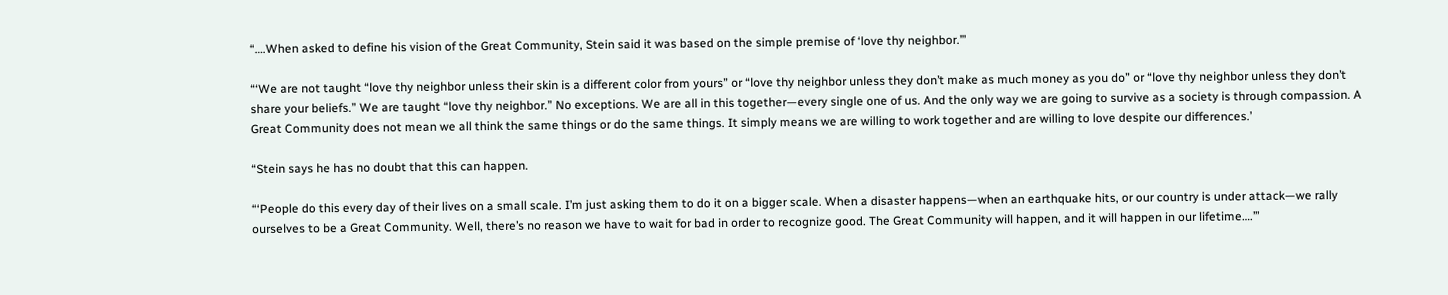“….When asked to define his vision of the Great Community, Stein said it was based on the simple premise of ‘love thy neighbor.’”

“‘We are not taught “love thy neighbor unless their skin is a different color from yours” or “love thy neighbor unless they don’t make as much money as you do” or “love thy neighbor unless they don’t share your beliefs.” We are taught “love thy neighbor.” No exceptions. We are all in this together—every single one of us. And the only way we are going to survive as a society is through compassion. A Great Community does not mean we all think the same things or do the same things. It simply means we are willing to work together and are willing to love despite our differences.’

“Stein says he has no doubt that this can happen.

“‘People do this every day of their lives on a small scale. I’m just asking them to do it on a bigger scale. When a disaster happens—when an earthquake hits, or our country is under attack—we rally ourselves to be a Great Community. Well, there’s no reason we have to wait for bad in order to recognize good. The Great Community will happen, and it will happen in our lifetime….’”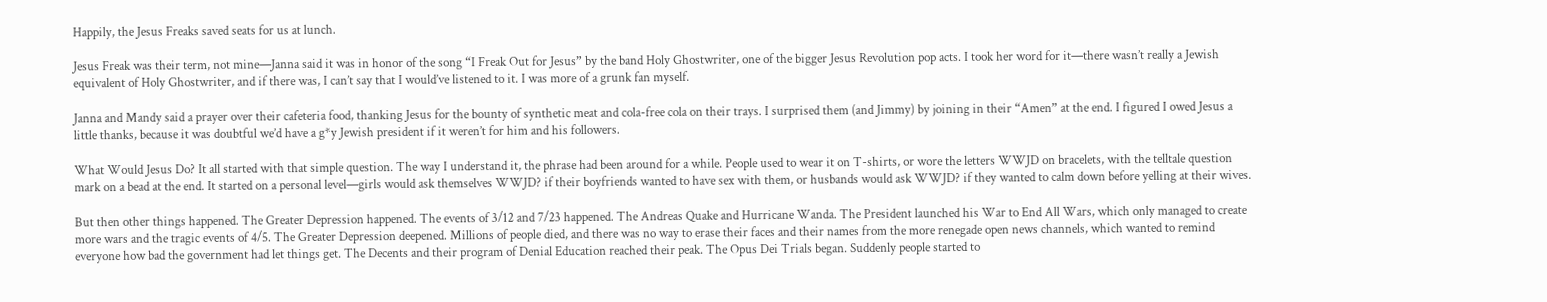Happily, the Jesus Freaks saved seats for us at lunch.

Jesus Freak was their term, not mine—Janna said it was in honor of the song “I Freak Out for Jesus” by the band Holy Ghostwriter, one of the bigger Jesus Revolution pop acts. I took her word for it—there wasn’t really a Jewish equivalent of Holy Ghostwriter, and if there was, I can’t say that I would’ve listened to it. I was more of a grunk fan myself.

Janna and Mandy said a prayer over their cafeteria food, thanking Jesus for the bounty of synthetic meat and cola-free cola on their trays. I surprised them (and Jimmy) by joining in their “Amen” at the end. I figured I owed Jesus a little thanks, because it was doubtful we’d have a g*y Jewish president if it weren’t for him and his followers.

What Would Jesus Do? It all started with that simple question. The way I understand it, the phrase had been around for a while. People used to wear it on T-shirts, or wore the letters WWJD on bracelets, with the telltale question mark on a bead at the end. It started on a personal level—girls would ask themselves WWJD? if their boyfriends wanted to have sex with them, or husbands would ask WWJD? if they wanted to calm down before yelling at their wives.

But then other things happened. The Greater Depression happened. The events of 3/12 and 7/23 happened. The Andreas Quake and Hurricane Wanda. The President launched his War to End All Wars, which only managed to create more wars and the tragic events of 4/5. The Greater Depression deepened. Millions of people died, and there was no way to erase their faces and their names from the more renegade open news channels, which wanted to remind everyone how bad the government had let things get. The Decents and their program of Denial Education reached their peak. The Opus Dei Trials began. Suddenly people started to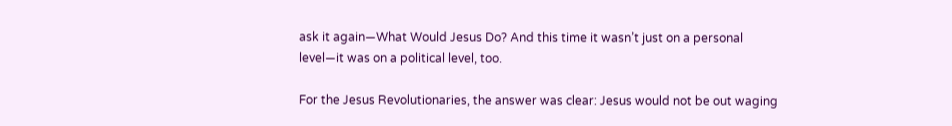ask it again—What Would Jesus Do? And this time it wasn’t just on a personal level—it was on a political level, too.

For the Jesus Revolutionaries, the answer was clear: Jesus would not be out waging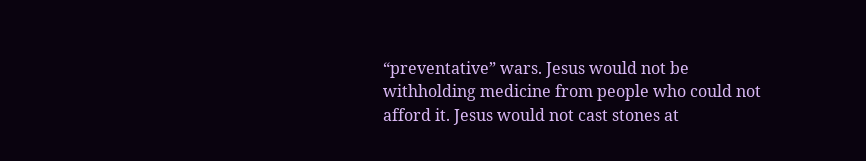“preventative” wars. Jesus would not be withholding medicine from people who could not afford it. Jesus would not cast stones at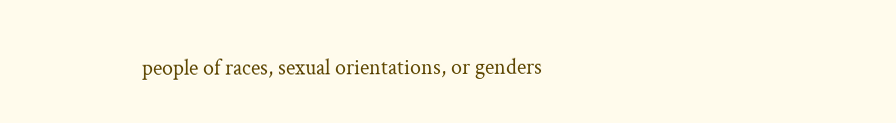people of races, sexual orientations, or genders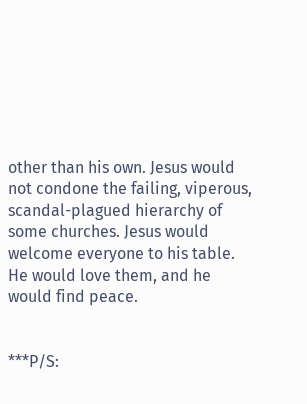other than his own. Jesus would not condone the failing, viperous, scandal-plagued hierarchy of some churches. Jesus would welcome everyone to his table. He would love them, and he would find peace.


***P/S: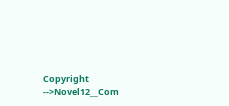Copyright -->Novel12__Com